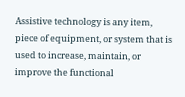Assistive technology is any item, piece of equipment, or system that is used to increase, maintain, or improve the functional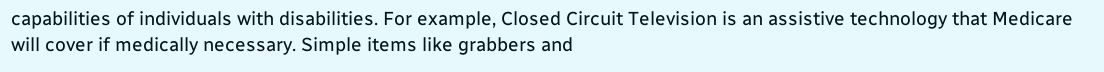capabilities of individuals with disabilities. For example, Closed Circuit Television is an assistive technology that Medicare will cover if medically necessary. Simple items like grabbers and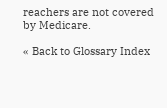reachers are not covered by Medicare.

« Back to Glossary Index